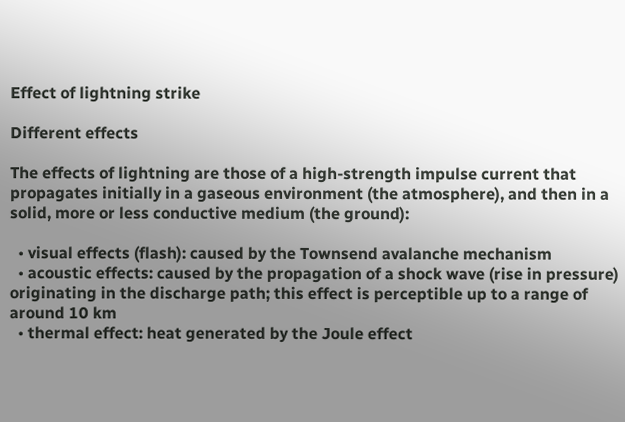Effect of lightning strike

Different effects

The effects of lightning are those of a high-strength impulse current that propagates initially in a gaseous environment (the atmosphere), and then in a solid, more or less conductive medium (the ground):

  • visual effects (flash): caused by the Townsend avalanche mechanism
  • acoustic effects: caused by the propagation of a shock wave (rise in pressure) originating in the discharge path; this effect is perceptible up to a range of around 10 km
  • thermal effect: heat generated by the Joule effect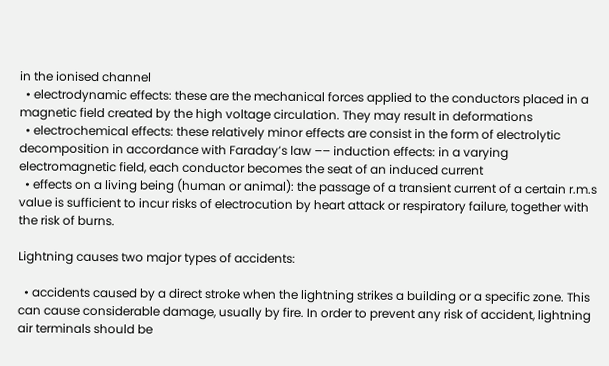in the ionised channel
  • electrodynamic effects: these are the mechanical forces applied to the conductors placed in a magnetic field created by the high voltage circulation. They may result in deformations
  • electrochemical effects: these relatively minor effects are consist in the form of electrolytic decomposition in accordance with Faraday’s law –– induction effects: in a varying electromagnetic field, each conductor becomes the seat of an induced current
  • effects on a living being (human or animal): the passage of a transient current of a certain r.m.s value is sufficient to incur risks of electrocution by heart attack or respiratory failure, together with the risk of burns.

Lightning causes two major types of accidents:

  • accidents caused by a direct stroke when the lightning strikes a building or a specific zone. This can cause considerable damage, usually by fire. In order to prevent any risk of accident, lightning air terminals should be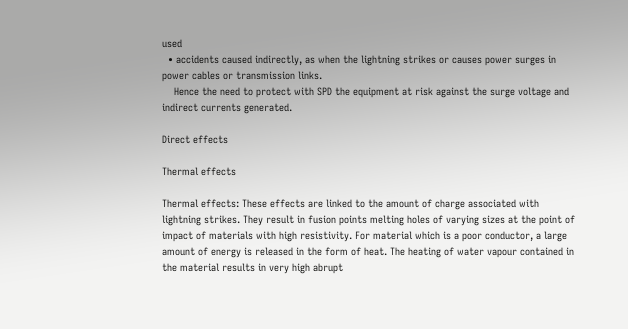used
  • accidents caused indirectly, as when the lightning strikes or causes power surges in power cables or transmission links.
    Hence the need to protect with SPD the equipment at risk against the surge voltage and indirect currents generated.

Direct effects

Thermal effects

Thermal effects: These effects are linked to the amount of charge associated with lightning strikes. They result in fusion points melting holes of varying sizes at the point of impact of materials with high resistivity. For material which is a poor conductor, a large amount of energy is released in the form of heat. The heating of water vapour contained in the material results in very high abrupt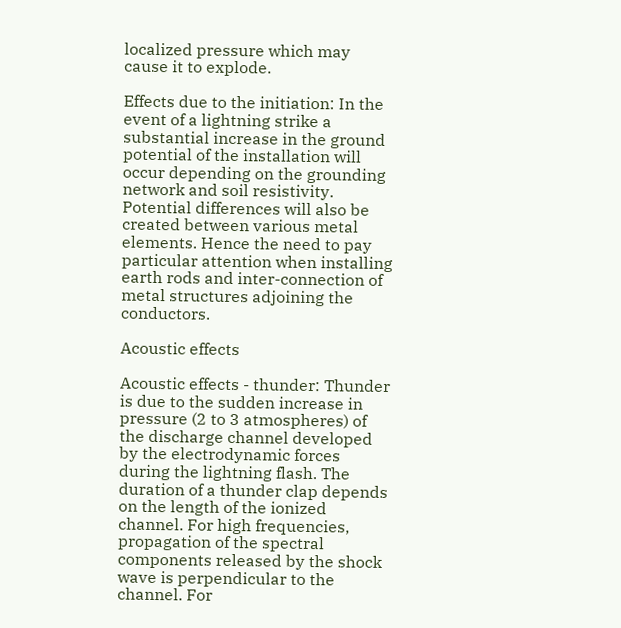localized pressure which may cause it to explode.

Effects due to the initiation: In the event of a lightning strike a substantial increase in the ground potential of the installation will occur depending on the grounding network and soil resistivity. Potential differences will also be created between various metal elements. Hence the need to pay particular attention when installing earth rods and inter-connection of metal structures adjoining the conductors.

Acoustic effects

Acoustic effects - thunder: Thunder is due to the sudden increase in pressure (2 to 3 atmospheres) of the discharge channel developed by the electrodynamic forces during the lightning flash. The duration of a thunder clap depends on the length of the ionized channel. For high frequencies, propagation of the spectral components released by the shock wave is perpendicular to the channel. For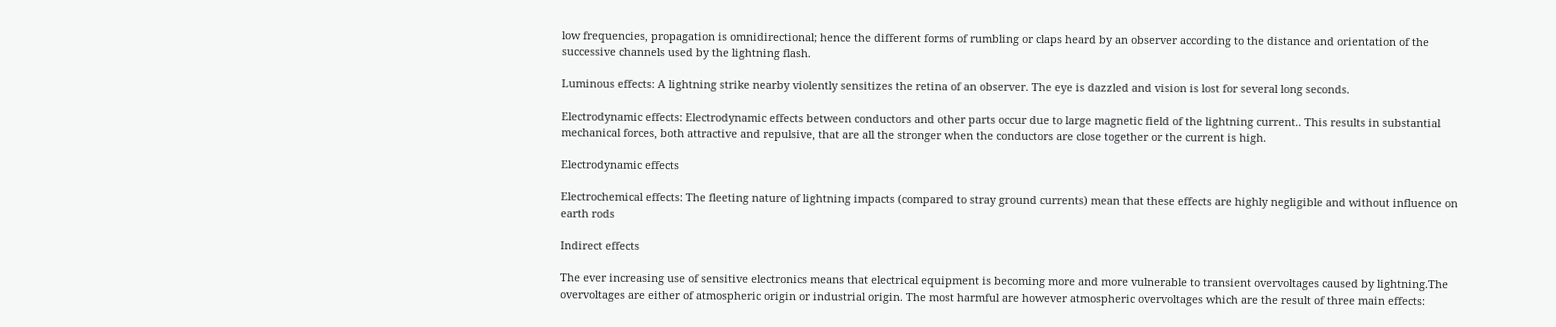low frequencies, propagation is omnidirectional; hence the different forms of rumbling or claps heard by an observer according to the distance and orientation of the successive channels used by the lightning flash.

Luminous effects: A lightning strike nearby violently sensitizes the retina of an observer. The eye is dazzled and vision is lost for several long seconds.

Electrodynamic effects: Electrodynamic effects between conductors and other parts occur due to large magnetic field of the lightning current.. This results in substantial mechanical forces, both attractive and repulsive, that are all the stronger when the conductors are close together or the current is high.

Electrodynamic effects

Electrochemical effects: The fleeting nature of lightning impacts (compared to stray ground currents) mean that these effects are highly negligible and without influence on earth rods

Indirect effects

The ever increasing use of sensitive electronics means that electrical equipment is becoming more and more vulnerable to transient overvoltages caused by lightning.The overvoltages are either of atmospheric origin or industrial origin. The most harmful are however atmospheric overvoltages which are the result of three main effects: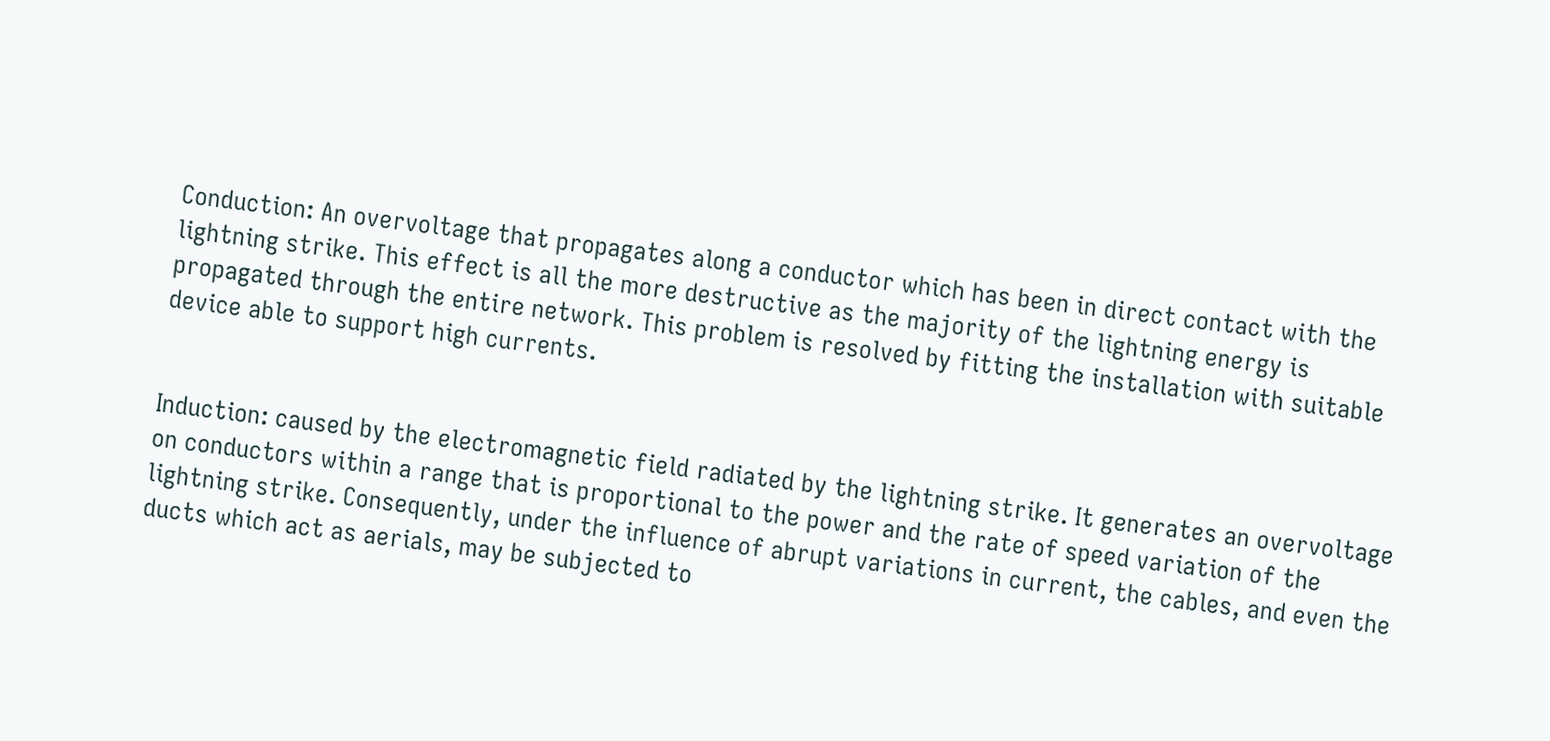Conduction: An overvoltage that propagates along a conductor which has been in direct contact with the lightning strike. This effect is all the more destructive as the majority of the lightning energy is propagated through the entire network. This problem is resolved by fitting the installation with suitable device able to support high currents.


Induction: caused by the electromagnetic field radiated by the lightning strike. It generates an overvoltage on conductors within a range that is proportional to the power and the rate of speed variation of the lightning strike. Consequently, under the influence of abrupt variations in current, the cables, and even the ducts which act as aerials, may be subjected to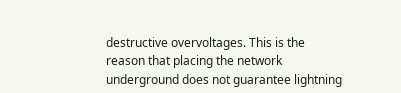destructive overvoltages. This is the reason that placing the network underground does not guarantee lightning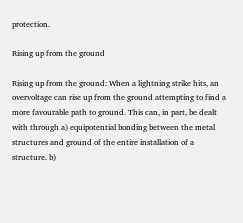protection.

Rising up from the ground

Rising up from the ground: When a lightning strike hits, an overvoltage can rise up from the ground attempting to find a more favourable path to ground. This can, in part, be dealt with through a) equipotential bonding between the metal structures and ground of the entire installation of a structure. b)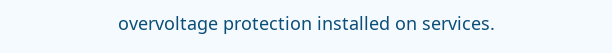overvoltage protection installed on services.